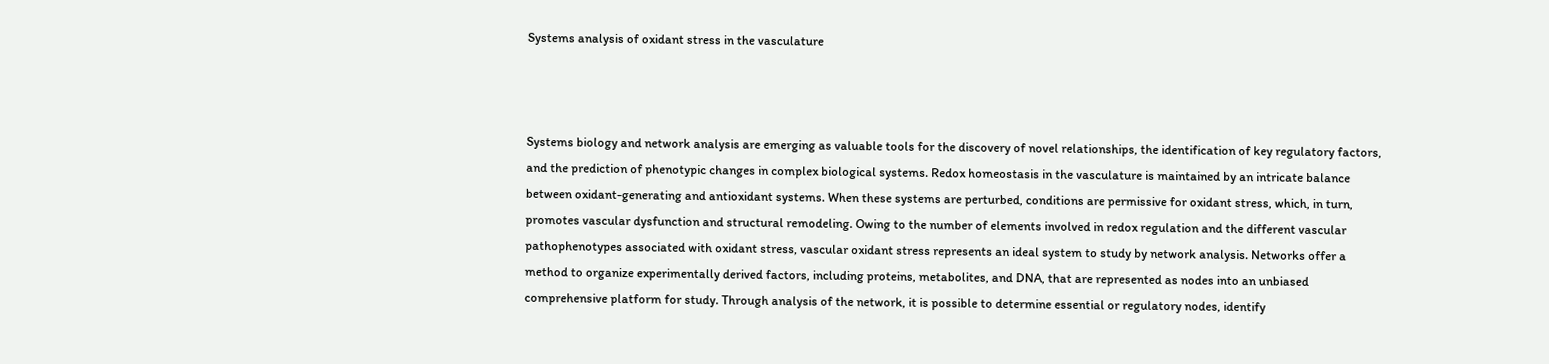Systems analysis of oxidant stress in the vasculature



Systems biology and network analysis are emerging as valuable tools for the discovery of novel relationships, the identification of key regulatory factors, and the prediction of phenotypic changes in complex biological systems. Redox homeostasis in the vasculature is maintained by an intricate balance between oxidant-generating and antioxidant systems. When these systems are perturbed, conditions are permissive for oxidant stress, which, in turn, promotes vascular dysfunction and structural remodeling. Owing to the number of elements involved in redox regulation and the different vascular pathophenotypes associated with oxidant stress, vascular oxidant stress represents an ideal system to study by network analysis. Networks offer a method to organize experimentally derived factors, including proteins, metabolites, and DNA, that are represented as nodes into an unbiased comprehensive platform for study. Through analysis of the network, it is possible to determine essential or regulatory nodes, identify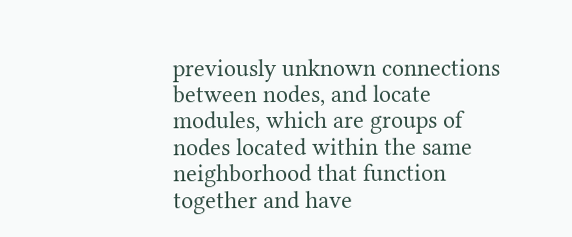previously unknown connections between nodes, and locate modules, which are groups of nodes located within the same neighborhood that function together and have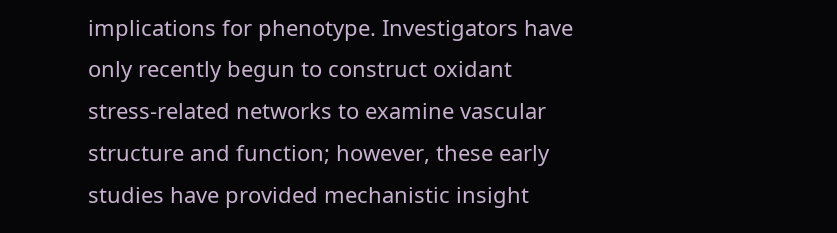implications for phenotype. Investigators have only recently begun to construct oxidant stress-related networks to examine vascular structure and function; however, these early studies have provided mechanistic insight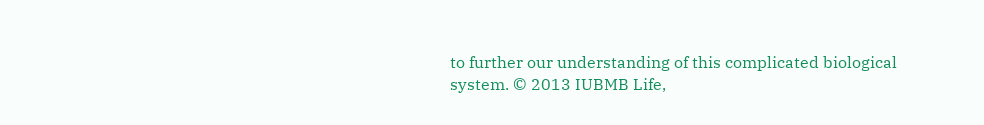to further our understanding of this complicated biological system. © 2013 IUBMB Life,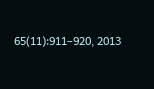65(11):911–920, 2013